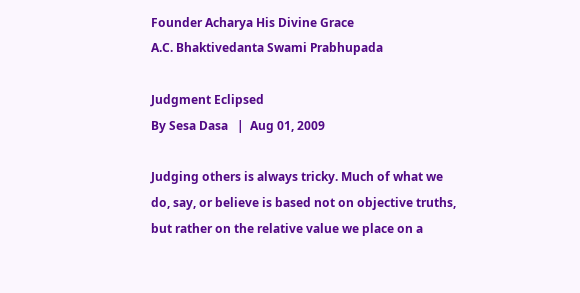Founder Acharya His Divine Grace
A.C. Bhaktivedanta Swami Prabhupada

Judgment Eclipsed
By Sesa Dasa   |  Aug 01, 2009

Judging others is always tricky. Much of what we do, say, or believe is based not on objective truths, but rather on the relative value we place on a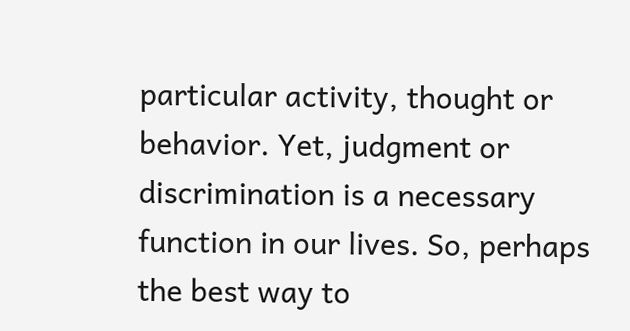particular activity, thought or behavior. Yet, judgment or discrimination is a necessary function in our lives. So, perhaps the best way to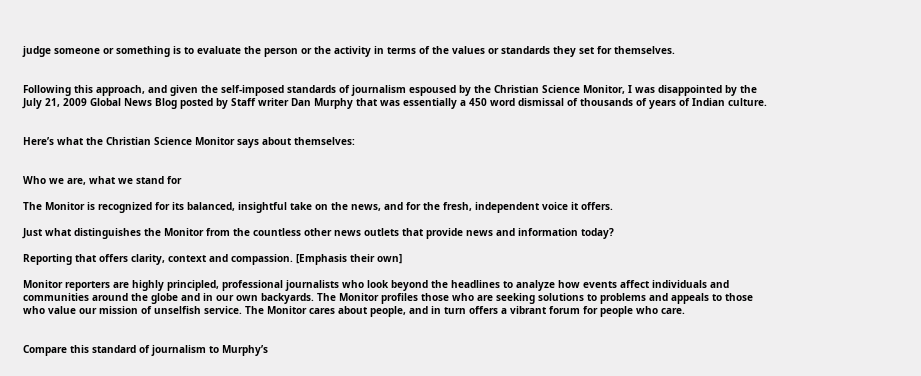judge someone or something is to evaluate the person or the activity in terms of the values or standards they set for themselves.


Following this approach, and given the self-imposed standards of journalism espoused by the Christian Science Monitor, I was disappointed by the July 21, 2009 Global News Blog posted by Staff writer Dan Murphy that was essentially a 450 word dismissal of thousands of years of Indian culture.


Here’s what the Christian Science Monitor says about themselves:


Who we are, what we stand for

The Monitor is recognized for its balanced, insightful take on the news, and for the fresh, independent voice it offers.

Just what distinguishes the Monitor from the countless other news outlets that provide news and information today?

Reporting that offers clarity, context and compassion. [Emphasis their own]

Monitor reporters are highly principled, professional journalists who look beyond the headlines to analyze how events affect individuals and communities around the globe and in our own backyards. The Monitor profiles those who are seeking solutions to problems and appeals to those who value our mission of unselfish service. The Monitor cares about people, and in turn offers a vibrant forum for people who care.


Compare this standard of journalism to Murphy’s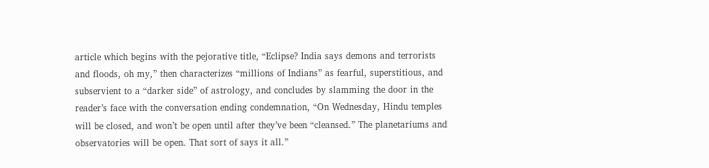article which begins with the pejorative title, “Eclipse? India says demons and terrorists and floods, oh my,” then characterizes “millions of Indians” as fearful, superstitious, and subservient to a “darker side” of astrology, and concludes by slamming the door in the reader’s face with the conversation ending condemnation, “On Wednesday, Hindu temples will be closed, and won’t be open until after they’ve been “cleansed.” The planetariums and observatories will be open. That sort of says it all.”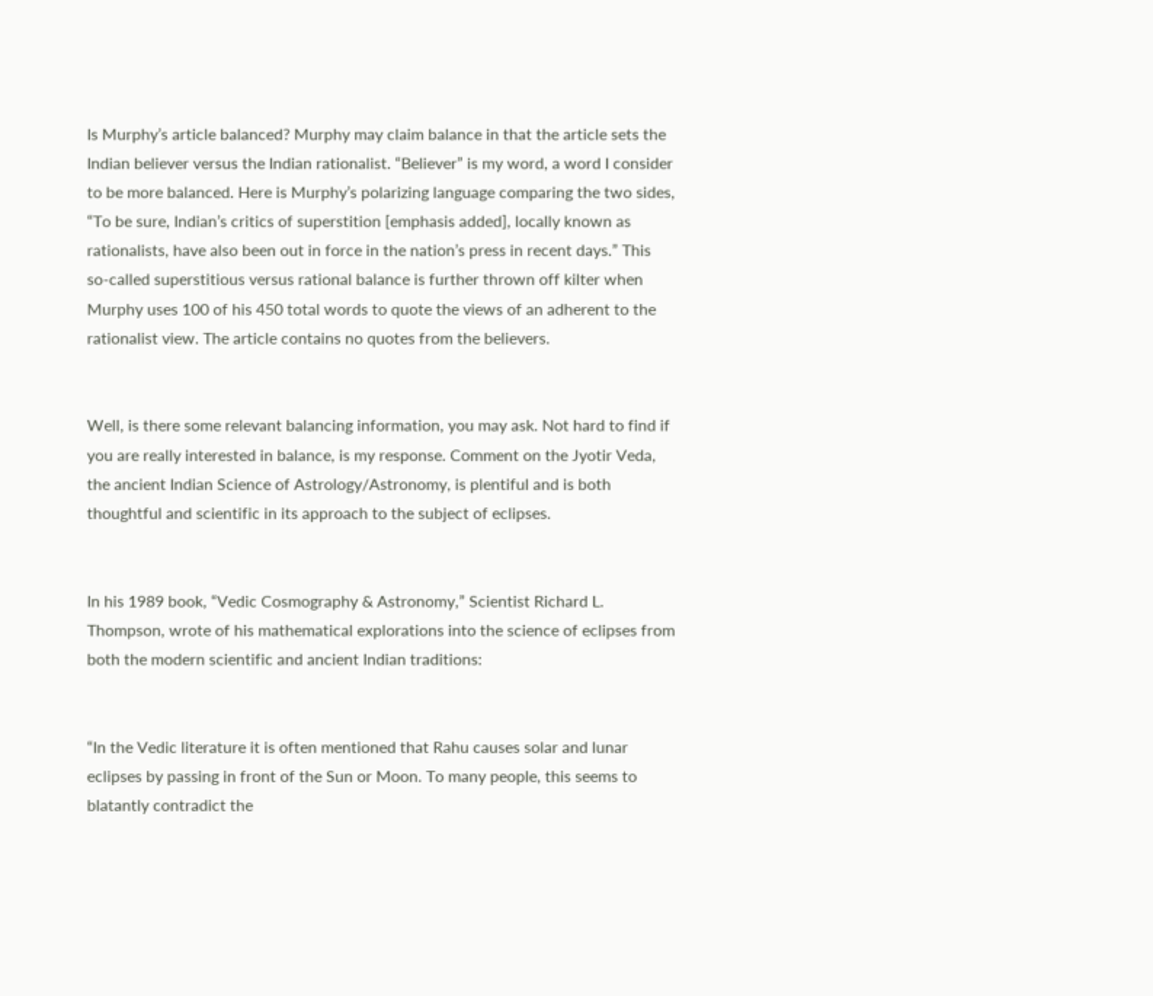Is Murphy’s article balanced? Murphy may claim balance in that the article sets the Indian believer versus the Indian rationalist. “Believer” is my word, a word I consider to be more balanced. Here is Murphy’s polarizing language comparing the two sides, “To be sure, Indian’s critics of superstition [emphasis added], locally known as rationalists, have also been out in force in the nation’s press in recent days.” This so-called superstitious versus rational balance is further thrown off kilter when Murphy uses 100 of his 450 total words to quote the views of an adherent to the rationalist view. The article contains no quotes from the believers.


Well, is there some relevant balancing information, you may ask. Not hard to find if you are really interested in balance, is my response. Comment on the Jyotir Veda, the ancient Indian Science of Astrology/Astronomy, is plentiful and is both thoughtful and scientific in its approach to the subject of eclipses.


In his 1989 book, “Vedic Cosmography & Astronomy,” Scientist Richard L. Thompson, wrote of his mathematical explorations into the science of eclipses from both the modern scientific and ancient Indian traditions:


“In the Vedic literature it is often mentioned that Rahu causes solar and lunar eclipses by passing in front of the Sun or Moon. To many people, this seems to blatantly contradict the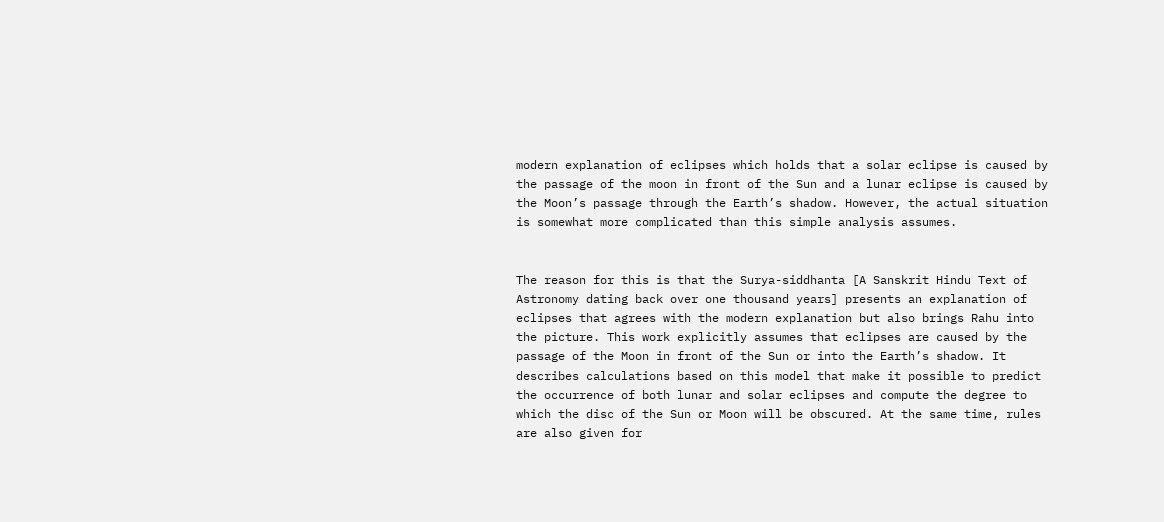modern explanation of eclipses which holds that a solar eclipse is caused by the passage of the moon in front of the Sun and a lunar eclipse is caused by the Moon’s passage through the Earth’s shadow. However, the actual situation is somewhat more complicated than this simple analysis assumes.


The reason for this is that the Surya-siddhanta [A Sanskrit Hindu Text of Astronomy dating back over one thousand years] presents an explanation of eclipses that agrees with the modern explanation but also brings Rahu into the picture. This work explicitly assumes that eclipses are caused by the passage of the Moon in front of the Sun or into the Earth’s shadow. It describes calculations based on this model that make it possible to predict the occurrence of both lunar and solar eclipses and compute the degree to which the disc of the Sun or Moon will be obscured. At the same time, rules are also given for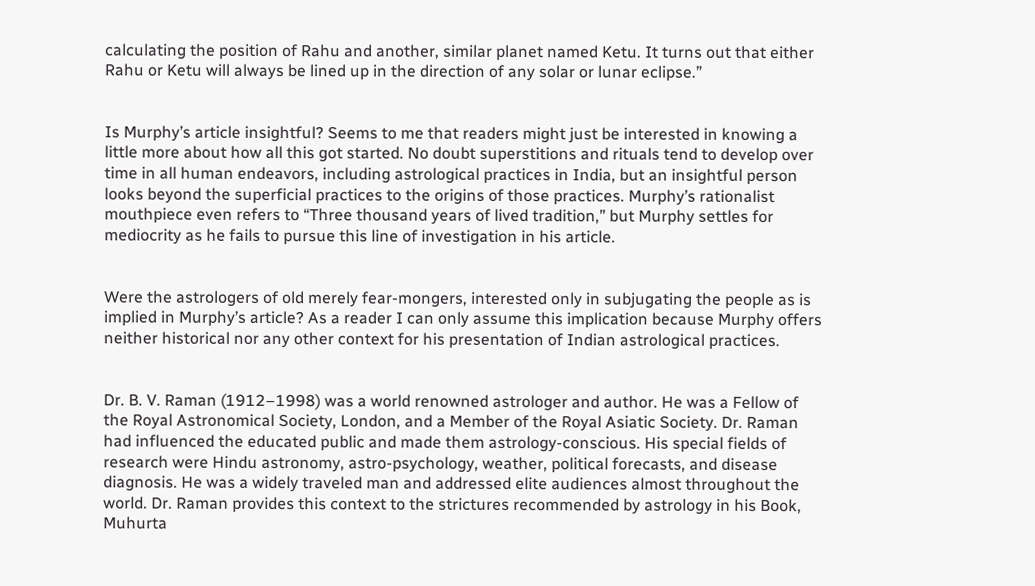calculating the position of Rahu and another, similar planet named Ketu. It turns out that either Rahu or Ketu will always be lined up in the direction of any solar or lunar eclipse.”


Is Murphy’s article insightful? Seems to me that readers might just be interested in knowing a little more about how all this got started. No doubt superstitions and rituals tend to develop over time in all human endeavors, including astrological practices in India, but an insightful person looks beyond the superficial practices to the origins of those practices. Murphy’s rationalist mouthpiece even refers to “Three thousand years of lived tradition,” but Murphy settles for mediocrity as he fails to pursue this line of investigation in his article.


Were the astrologers of old merely fear-mongers, interested only in subjugating the people as is implied in Murphy’s article? As a reader I can only assume this implication because Murphy offers neither historical nor any other context for his presentation of Indian astrological practices.


Dr. B. V. Raman (1912–1998) was a world renowned astrologer and author. He was a Fellow of the Royal Astronomical Society, London, and a Member of the Royal Asiatic Society. Dr. Raman had influenced the educated public and made them astrology-conscious. His special fields of research were Hindu astronomy, astro-psychology, weather, political forecasts, and disease diagnosis. He was a widely traveled man and addressed elite audiences almost throughout the world. Dr. Raman provides this context to the strictures recommended by astrology in his Book, Muhurta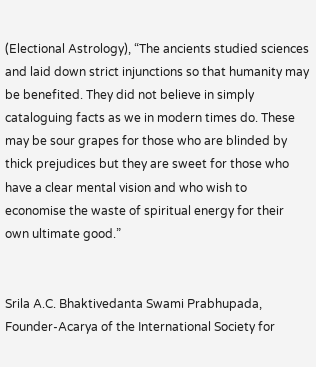(Electional Astrology), “The ancients studied sciences and laid down strict injunctions so that humanity may be benefited. They did not believe in simply cataloguing facts as we in modern times do. These may be sour grapes for those who are blinded by thick prejudices but they are sweet for those who have a clear mental vision and who wish to economise the waste of spiritual energy for their own ultimate good.”


Srila A.C. Bhaktivedanta Swami Prabhupada, Founder-Acarya of the International Society for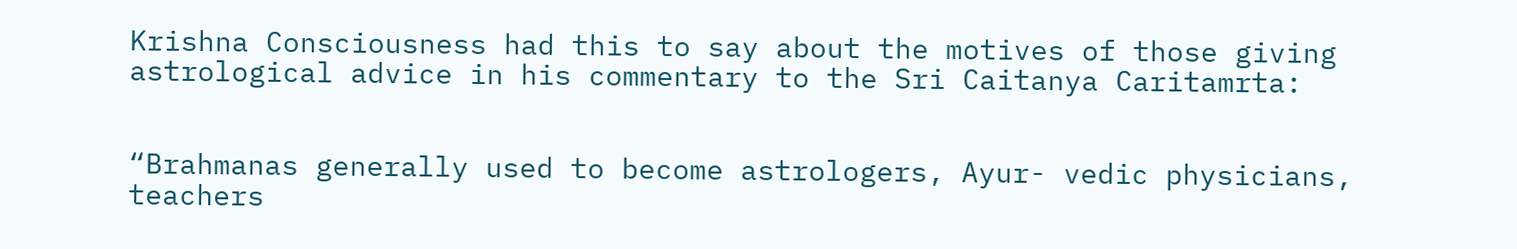Krishna Consciousness had this to say about the motives of those giving astrological advice in his commentary to the Sri Caitanya Caritamrta:


“Brahmanas generally used to become astrologers, Ayur- vedic physicians, teachers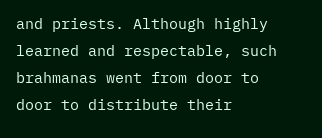and priests. Although highly learned and respectable, such brahmanas went from door to door to distribute their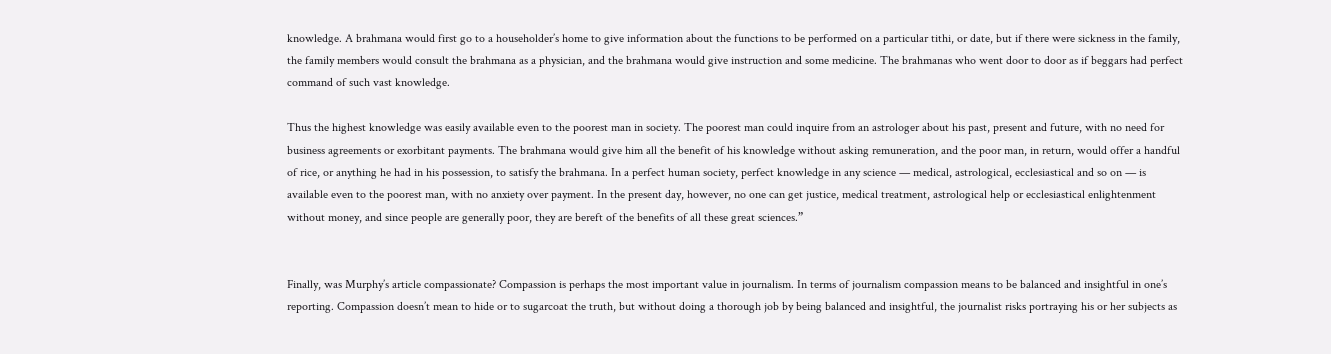knowledge. A brahmana would first go to a householder’s home to give information about the functions to be performed on a particular tithi, or date, but if there were sickness in the family, the family members would consult the brahmana as a physician, and the brahmana would give instruction and some medicine. The brahmanas who went door to door as if beggars had perfect command of such vast knowledge.

Thus the highest knowledge was easily available even to the poorest man in society. The poorest man could inquire from an astrologer about his past, present and future, with no need for business agreements or exorbitant payments. The brahmana would give him all the benefit of his knowledge without asking remuneration, and the poor man, in return, would offer a handful of rice, or anything he had in his possession, to satisfy the brahmana. In a perfect human society, perfect knowledge in any science — medical, astrological, ecclesiastical and so on — is available even to the poorest man, with no anxiety over payment. In the present day, however, no one can get justice, medical treatment, astrological help or ecclesiastical enlightenment without money, and since people are generally poor, they are bereft of the benefits of all these great sciences.”


Finally, was Murphy’s article compassionate? Compassion is perhaps the most important value in journalism. In terms of journalism compassion means to be balanced and insightful in one’s reporting. Compassion doesn’t mean to hide or to sugarcoat the truth, but without doing a thorough job by being balanced and insightful, the journalist risks portraying his or her subjects as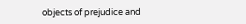objects of prejudice and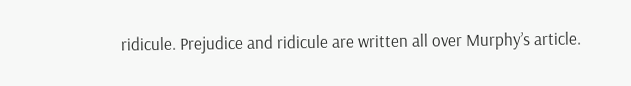ridicule. Prejudice and ridicule are written all over Murphy’s article.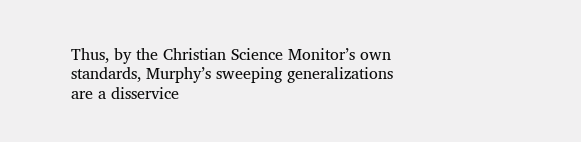Thus, by the Christian Science Monitor’s own standards, Murphy’s sweeping generalizations are a disservice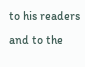to his readers and to the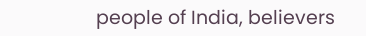people of India, believers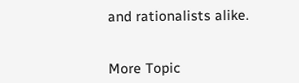and rationalists alike.


More Topic